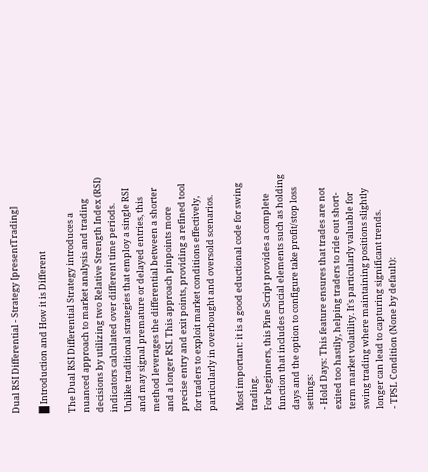Dual RSI Differential - Strategy [presentTrading]

█ Introduction and How it is Different

The Dual RSI Differential Strategy introduces a nuanced approach to market analysis and trading decisions by utilizing two Relative Strength Index (RSI) indicators calculated over different time periods. Unlike traditional strategies that employ a single RSI and may signal premature or delayed entries, this method leverages the differential between a shorter and a longer RSI. This approach pinpoints more precise entry and exit points, providing a refined tool for traders to exploit market conditions effectively, particularly in overbought and oversold scenarios.

Most important: it is a good eductional code for swing trading.
For beginners, this Pine Script provides a complete function that includes crucial elements such as holding days and the option to configure take profit/stop loss settings:
- Hold Days: This feature ensures that trades are not exited too hastily, helping traders to ride out short-term market volatility. It's particularly valuable for swing trading where maintaining positions slightly longer can lead to capturing significant trends.
- TPSL Condition (None by default):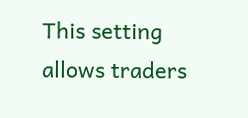This setting allows traders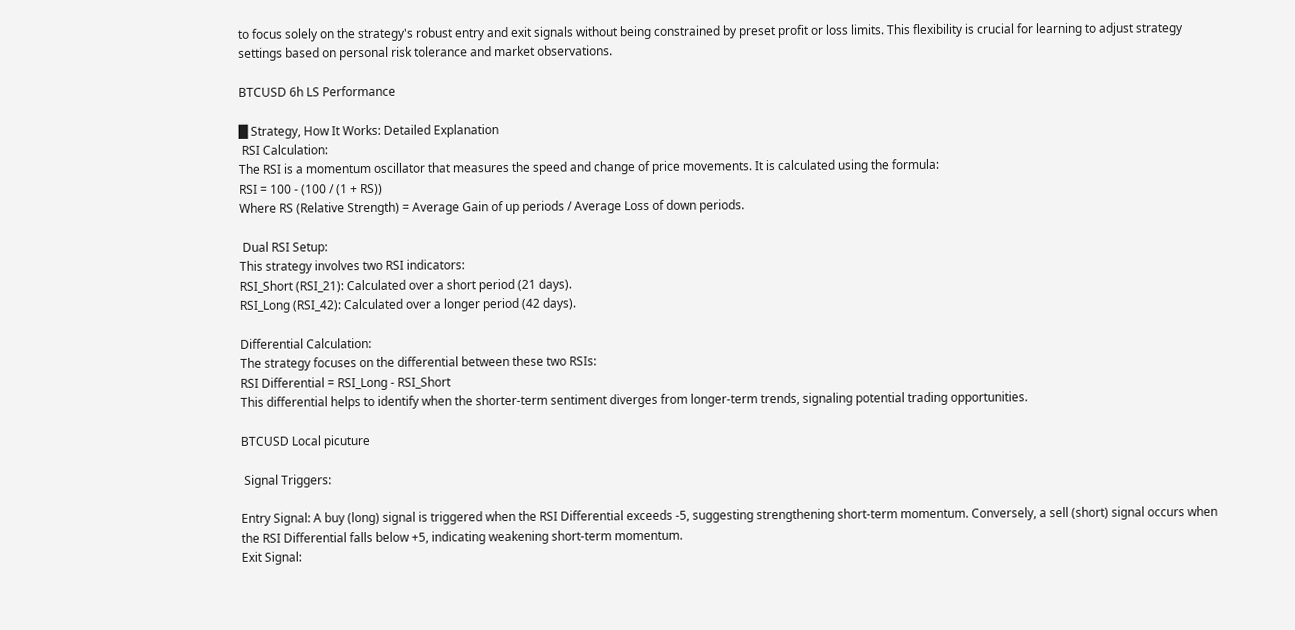to focus solely on the strategy's robust entry and exit signals without being constrained by preset profit or loss limits. This flexibility is crucial for learning to adjust strategy settings based on personal risk tolerance and market observations.

BTCUSD 6h LS Performance

█ Strategy, How It Works: Detailed Explanation
 RSI Calculation:
The RSI is a momentum oscillator that measures the speed and change of price movements. It is calculated using the formula:
RSI = 100 - (100 / (1 + RS))
Where RS (Relative Strength) = Average Gain of up periods / Average Loss of down periods.

 Dual RSI Setup:
This strategy involves two RSI indicators:
RSI_Short (RSI_21): Calculated over a short period (21 days).
RSI_Long (RSI_42): Calculated over a longer period (42 days).

Differential Calculation:
The strategy focuses on the differential between these two RSIs:
RSI Differential = RSI_Long - RSI_Short
This differential helps to identify when the shorter-term sentiment diverges from longer-term trends, signaling potential trading opportunities.

BTCUSD Local picuture

 Signal Triggers:

Entry Signal: A buy (long) signal is triggered when the RSI Differential exceeds -5, suggesting strengthening short-term momentum. Conversely, a sell (short) signal occurs when the RSI Differential falls below +5, indicating weakening short-term momentum.
Exit Signal: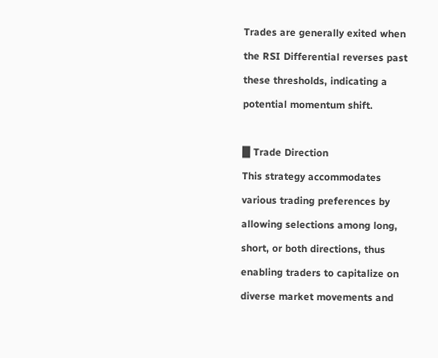Trades are generally exited when the RSI Differential reverses past these thresholds, indicating a potential momentum shift.

█ Trade Direction
This strategy accommodates various trading preferences by allowing selections among long, short, or both directions, thus enabling traders to capitalize on diverse market movements and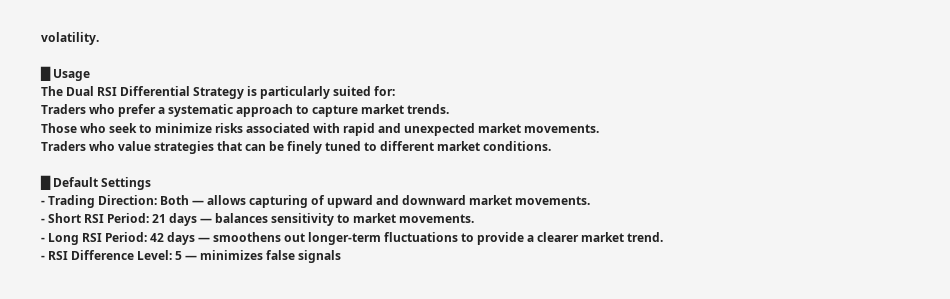volatility.

█ Usage
The Dual RSI Differential Strategy is particularly suited for:
Traders who prefer a systematic approach to capture market trends.
Those who seek to minimize risks associated with rapid and unexpected market movements.
Traders who value strategies that can be finely tuned to different market conditions.

█ Default Settings
- Trading Direction: Both — allows capturing of upward and downward market movements.
- Short RSI Period: 21 days — balances sensitivity to market movements.
- Long RSI Period: 42 days — smoothens out longer-term fluctuations to provide a clearer market trend.
- RSI Difference Level: 5 — minimizes false signals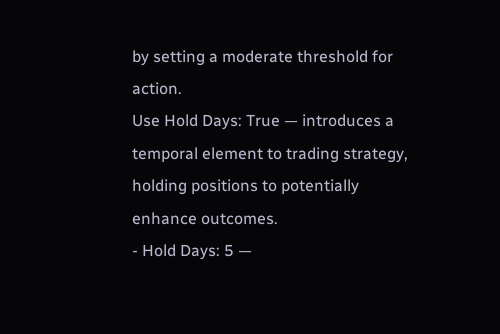by setting a moderate threshold for action.
Use Hold Days: True — introduces a temporal element to trading strategy, holding positions to potentially enhance outcomes.
- Hold Days: 5 —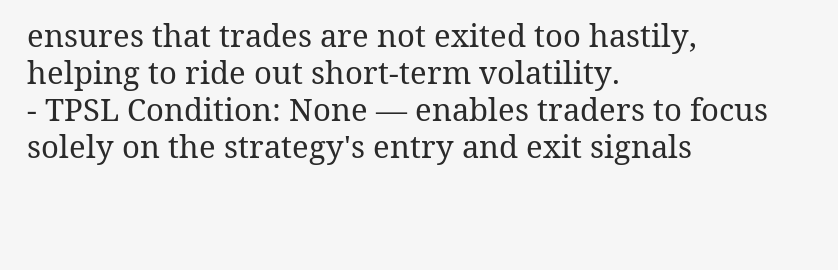ensures that trades are not exited too hastily, helping to ride out short-term volatility.
- TPSL Condition: None — enables traders to focus solely on the strategy's entry and exit signals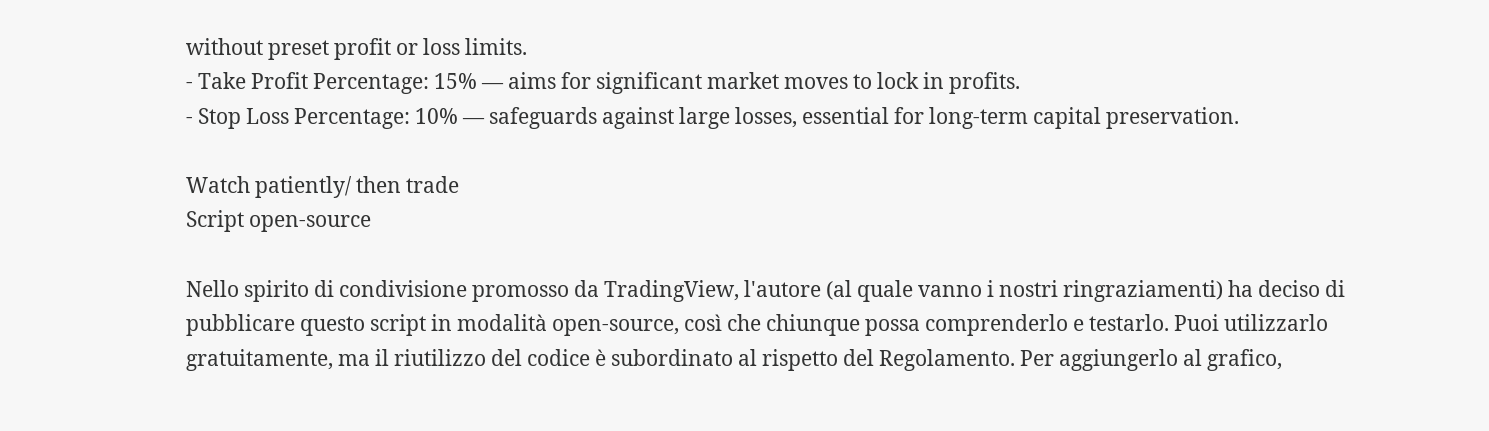without preset profit or loss limits.
- Take Profit Percentage: 15% — aims for significant market moves to lock in profits.
- Stop Loss Percentage: 10% — safeguards against large losses, essential for long-term capital preservation.

Watch patiently/ then trade
Script open-source

Nello spirito di condivisione promosso da TradingView, l'autore (al quale vanno i nostri ringraziamenti) ha deciso di pubblicare questo script in modalità open-source, così che chiunque possa comprenderlo e testarlo. Puoi utilizzarlo gratuitamente, ma il riutilizzo del codice è subordinato al rispetto del Regolamento. Per aggiungerlo al grafico,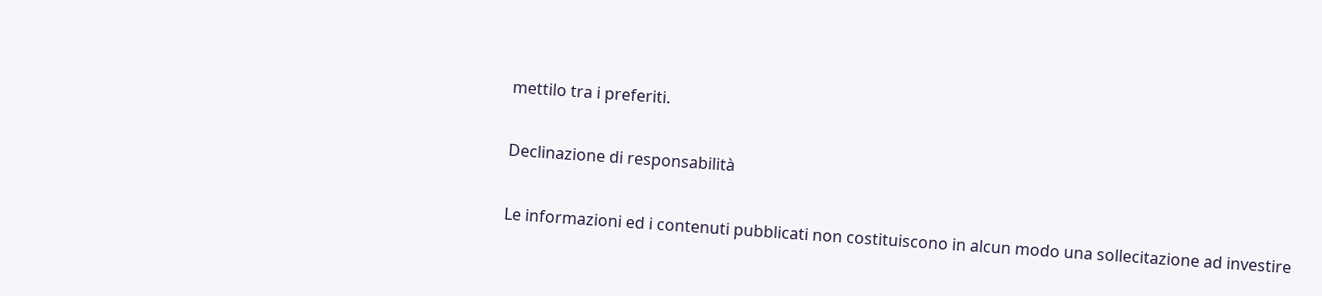mettilo tra i preferiti.

Declinazione di responsabilità

Le informazioni ed i contenuti pubblicati non costituiscono in alcun modo una sollecitazione ad investire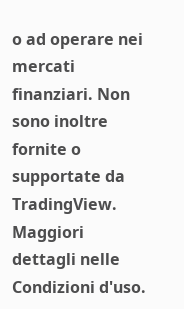o ad operare nei mercati finanziari. Non sono inoltre fornite o supportate da TradingView. Maggiori dettagli nelle Condizioni d'uso.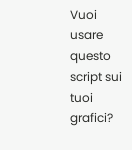Vuoi usare questo script sui tuoi grafici?